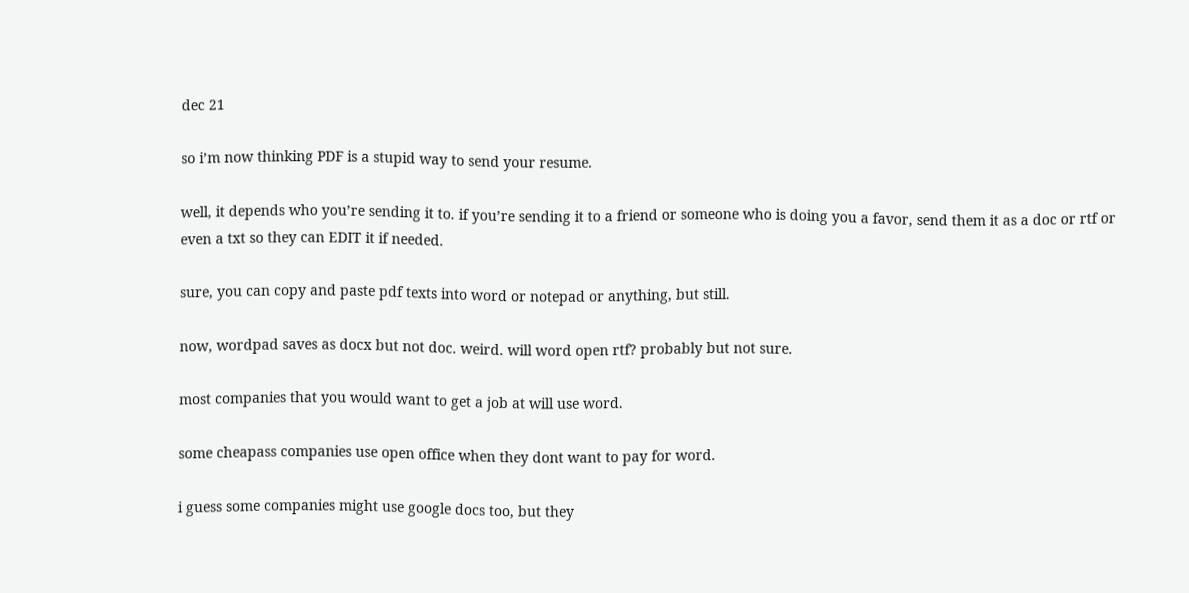dec 21

so i’m now thinking PDF is a stupid way to send your resume.

well, it depends who you’re sending it to. if you’re sending it to a friend or someone who is doing you a favor, send them it as a doc or rtf or even a txt so they can EDIT it if needed.

sure, you can copy and paste pdf texts into word or notepad or anything, but still.

now, wordpad saves as docx but not doc. weird. will word open rtf? probably but not sure.

most companies that you would want to get a job at will use word.

some cheapass companies use open office when they dont want to pay for word.

i guess some companies might use google docs too, but they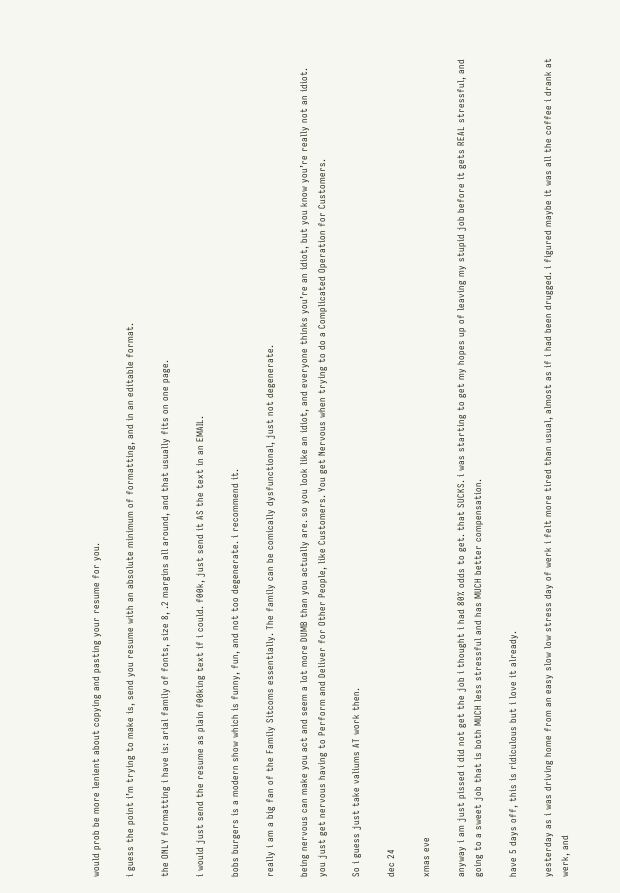would prob be more lenient about copying and pasting your resume for you.

i guess the point i’m trying to make is, send you resume with an absolute minimum of formatting, and in an editable format.

the ONLY formatting i have is: arial family of fonts, size 8, .2 margins all around, and that usually fits on one page.

i would just send the resume as plain f00king text if i could. f00k, just send it AS the text in an EMAIL.

bobs burgers is a modern show which is funny, fun, and not too degenerate. i recommend it.

really i am a big fan of the Family Sitcoms essentially. The family can be comically dysfunctional, just not degenerate.

being nervous can make you act and seem a lot more DUMB than you actually are. so you look like an idiot, and everyone thinks you’re an idiot, but you know you’re really not an idiot. you just get nervous having to Perform and Deliver for Other People, like Customers. You get Nervous when trying to do a Complicated Operation for Customers.

So i guess just take valiums AT work then.

dec 24

xmas eve

anyway i am just pissed i did not get the job i thought i had 80% odds to get. that SUCKS. i was starting to get my hopes up of leaving my stupid job before it gets REAL stressful, and going to a sweet job that is both MUCH less stressful and has MUCH better compensation.

have 5 days off, this is ridiculous but i love it already.

yesterday as i was driving home from an easy slow low stress day of werk i felt more tired than usual, almost as if i had been drugged. i figured maybe it was all the coffee i drank at werk, and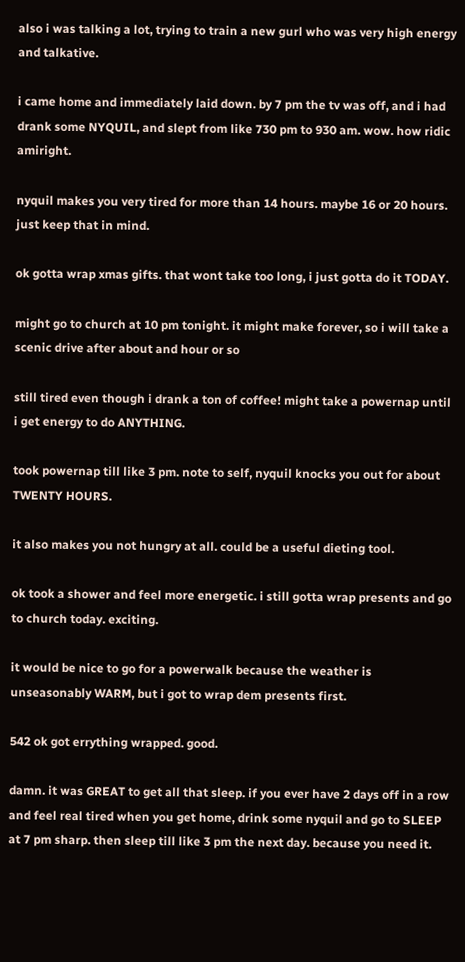also i was talking a lot, trying to train a new gurl who was very high energy and talkative.

i came home and immediately laid down. by 7 pm the tv was off, and i had drank some NYQUIL, and slept from like 730 pm to 930 am. wow. how ridic amiright.

nyquil makes you very tired for more than 14 hours. maybe 16 or 20 hours. just keep that in mind.

ok gotta wrap xmas gifts. that wont take too long, i just gotta do it TODAY.

might go to church at 10 pm tonight. it might make forever, so i will take a scenic drive after about and hour or so

still tired even though i drank a ton of coffee! might take a powernap until i get energy to do ANYTHING.

took powernap till like 3 pm. note to self, nyquil knocks you out for about TWENTY HOURS.

it also makes you not hungry at all. could be a useful dieting tool.

ok took a shower and feel more energetic. i still gotta wrap presents and go to church today. exciting.

it would be nice to go for a powerwalk because the weather is unseasonably WARM, but i got to wrap dem presents first.

542 ok got errything wrapped. good.

damn. it was GREAT to get all that sleep. if you ever have 2 days off in a row and feel real tired when you get home, drink some nyquil and go to SLEEP at 7 pm sharp. then sleep till like 3 pm the next day. because you need it.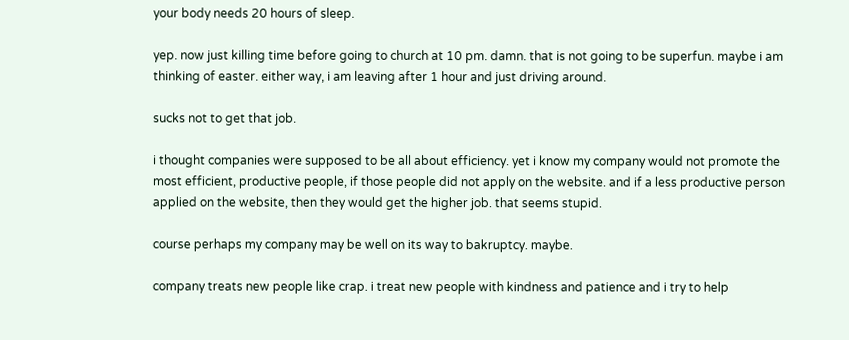your body needs 20 hours of sleep.

yep. now just killing time before going to church at 10 pm. damn. that is not going to be superfun. maybe i am thinking of easter. either way, i am leaving after 1 hour and just driving around.

sucks not to get that job.

i thought companies were supposed to be all about efficiency. yet i know my company would not promote the most efficient, productive people, if those people did not apply on the website. and if a less productive person applied on the website, then they would get the higher job. that seems stupid.

course perhaps my company may be well on its way to bakruptcy. maybe.

company treats new people like crap. i treat new people with kindness and patience and i try to help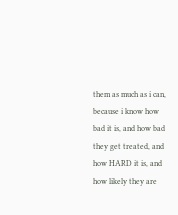them as much as i can, because i know how bad it is, and how bad they get treated, and how HARD it is, and how likely they are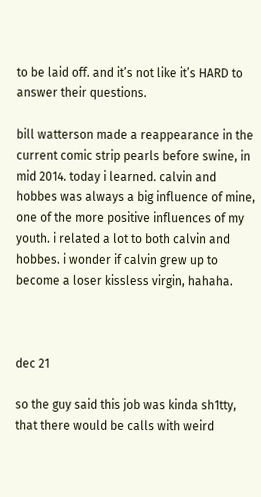to be laid off. and it’s not like it’s HARD to answer their questions.

bill watterson made a reappearance in the current comic strip pearls before swine, in mid 2014. today i learned. calvin and hobbes was always a big influence of mine, one of the more positive influences of my youth. i related a lot to both calvin and hobbes. i wonder if calvin grew up to become a loser kissless virgin, hahaha.



dec 21

so the guy said this job was kinda sh1tty, that there would be calls with weird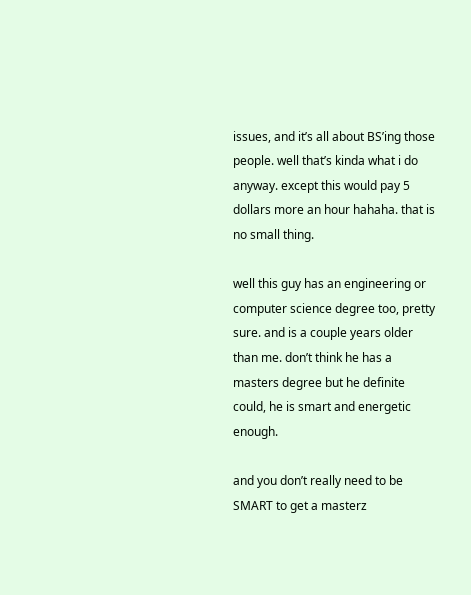issues, and it’s all about BS’ing those people. well that’s kinda what i do anyway. except this would pay 5 dollars more an hour hahaha. that is no small thing.

well this guy has an engineering or computer science degree too, pretty sure. and is a couple years older than me. don’t think he has a masters degree but he definite could, he is smart and energetic enough.

and you don’t really need to be SMART to get a masterz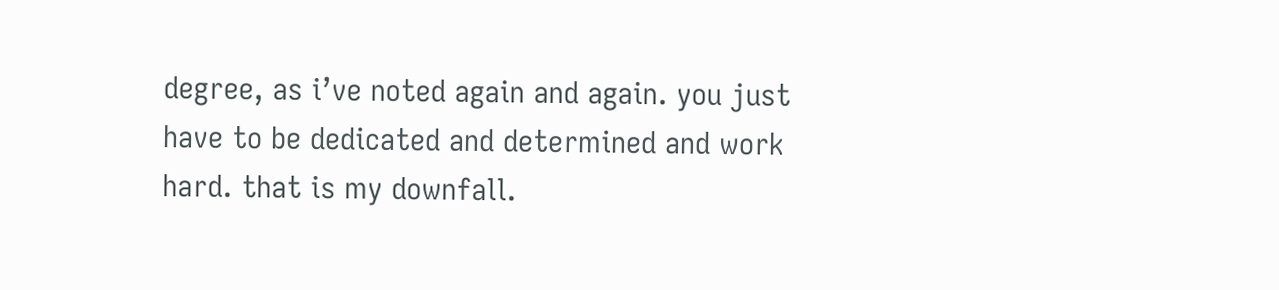degree, as i’ve noted again and again. you just have to be dedicated and determined and work hard. that is my downfall.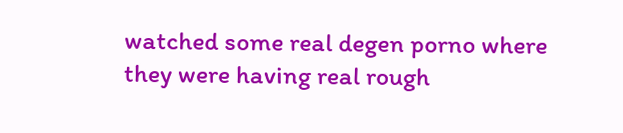watched some real degen porno where they were having real rough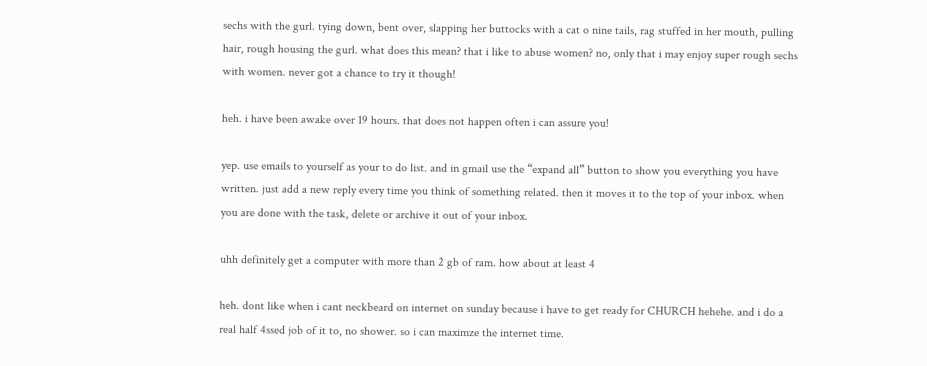sechs with the gurl. tying down, bent over, slapping her buttocks with a cat o nine tails, rag stuffed in her mouth, pulling hair, rough housing the gurl. what does this mean? that i like to abuse women? no, only that i may enjoy super rough sechs with women. never got a chance to try it though!

heh. i have been awake over 19 hours. that does not happen often i can assure you!

yep. use emails to yourself as your to do list. and in gmail use the “expand all” button to show you everything you have written. just add a new reply every time you think of something related. then it moves it to the top of your inbox. when you are done with the task, delete or archive it out of your inbox.

uhh definitely get a computer with more than 2 gb of ram. how about at least 4

heh. dont like when i cant neckbeard on internet on sunday because i have to get ready for CHURCH hehehe. and i do a real half 4ssed job of it to, no shower. so i can maximze the internet time.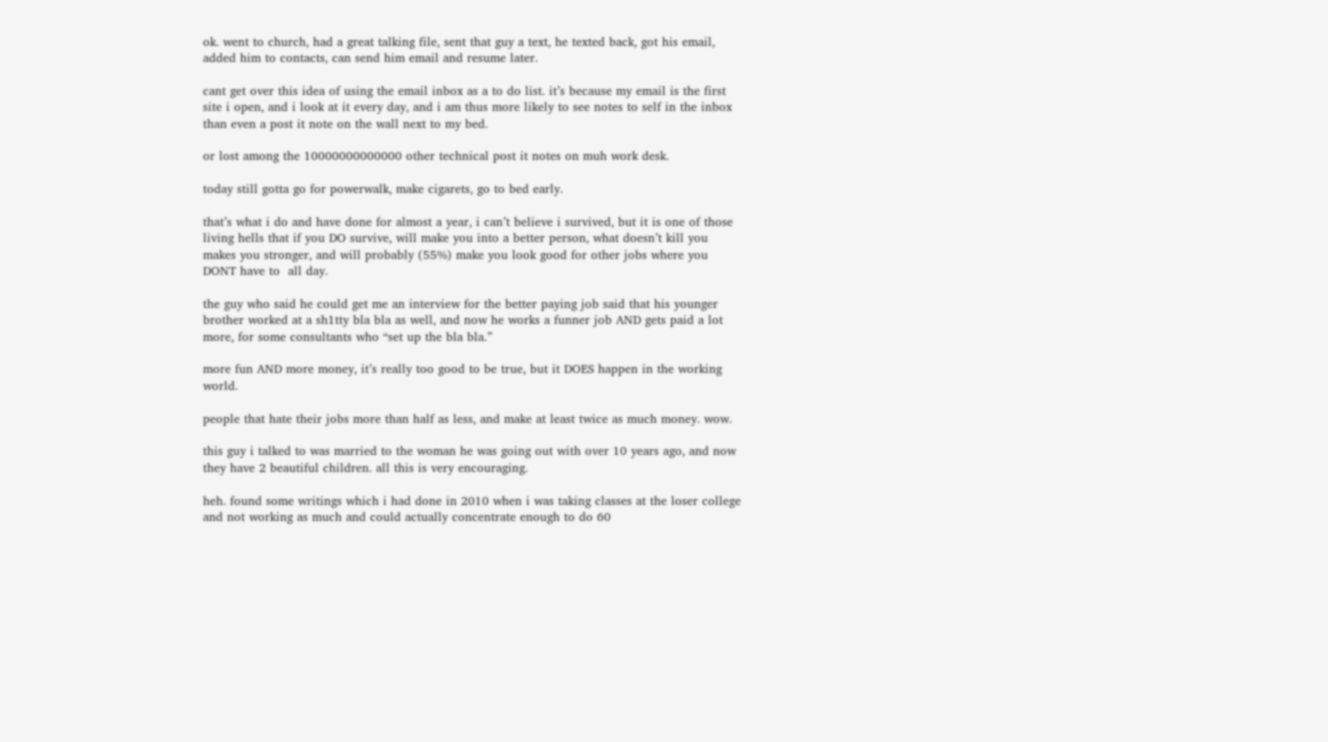ok. went to church, had a great talking file, sent that guy a text, he texted back, got his email, added him to contacts, can send him email and resume later.

cant get over this idea of using the email inbox as a to do list. it’s because my email is the first site i open, and i look at it every day, and i am thus more likely to see notes to self in the inbox than even a post it note on the wall next to my bed.

or lost among the 10000000000000 other technical post it notes on muh work desk.

today still gotta go for powerwalk, make cigarets, go to bed early.

that’s what i do and have done for almost a year, i can’t believe i survived, but it is one of those living hells that if you DO survive, will make you into a better person, what doesn’t kill you makes you stronger, and will probably (55%) make you look good for other jobs where you DONT have to  all day.

the guy who said he could get me an interview for the better paying job said that his younger brother worked at a sh1tty bla bla as well, and now he works a funner job AND gets paid a lot more, for some consultants who “set up the bla bla.”

more fun AND more money, it’s really too good to be true, but it DOES happen in the working world.

people that hate their jobs more than half as less, and make at least twice as much money. wow.

this guy i talked to was married to the woman he was going out with over 10 years ago, and now they have 2 beautiful children. all this is very encouraging.

heh. found some writings which i had done in 2010 when i was taking classes at the loser college and not working as much and could actually concentrate enough to do 60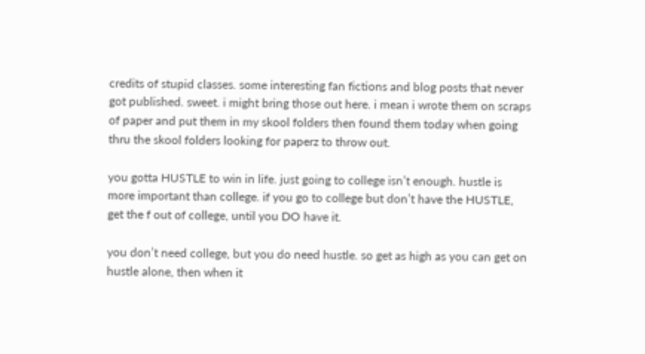credits of stupid classes. some interesting fan fictions and blog posts that never got published. sweet. i might bring those out here. i mean i wrote them on scraps of paper and put them in my skool folders then found them today when going thru the skool folders looking for paperz to throw out.

you gotta HUSTLE to win in life. just going to college isn’t enough. hustle is more important than college. if you go to college but don’t have the HUSTLE, get the f out of college, until you DO have it.

you don’t need college, but you do need hustle. so get as high as you can get on hustle alone, then when it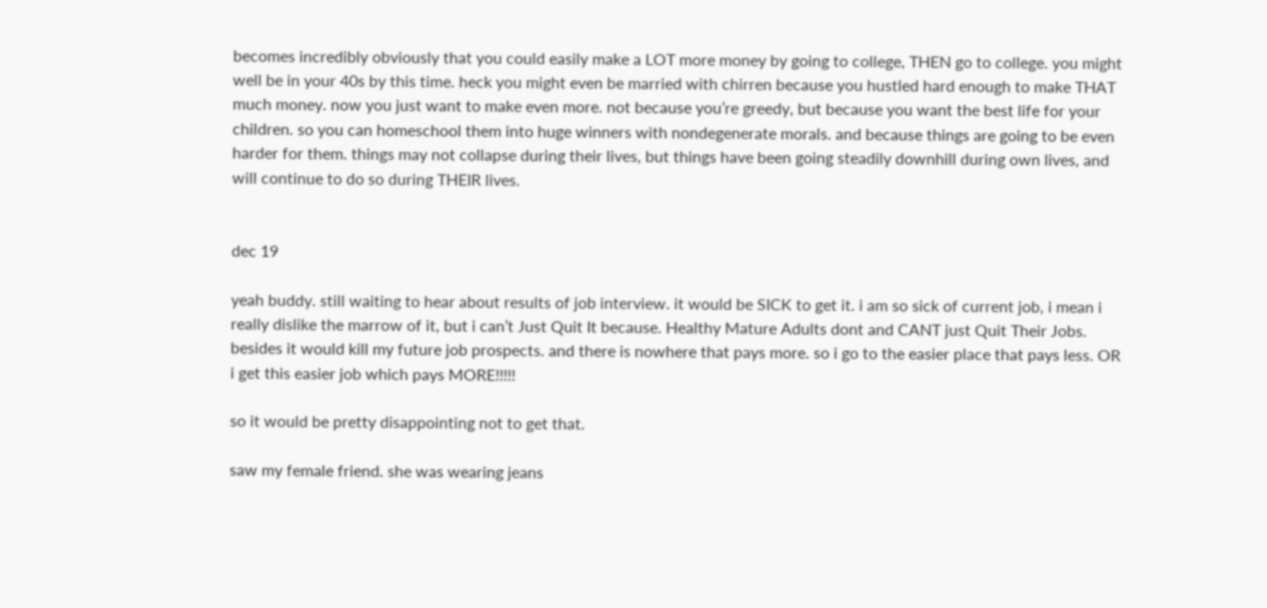becomes incredibly obviously that you could easily make a LOT more money by going to college, THEN go to college. you might well be in your 40s by this time. heck you might even be married with chirren because you hustled hard enough to make THAT much money. now you just want to make even more. not because you’re greedy, but because you want the best life for your children. so you can homeschool them into huge winners with nondegenerate morals. and because things are going to be even harder for them. things may not collapse during their lives, but things have been going steadily downhill during own lives, and will continue to do so during THEIR lives.


dec 19

yeah buddy. still waiting to hear about results of job interview. it would be SICK to get it. i am so sick of current job, i mean i really dislike the marrow of it, but i can’t Just Quit It because. Healthy Mature Adults dont and CANT just Quit Their Jobs. besides it would kill my future job prospects. and there is nowhere that pays more. so i go to the easier place that pays less. OR i get this easier job which pays MORE!!!!!

so it would be pretty disappointing not to get that.

saw my female friend. she was wearing jeans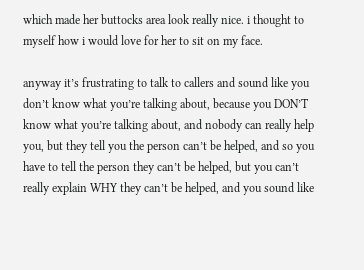which made her buttocks area look really nice. i thought to myself how i would love for her to sit on my face.

anyway it’s frustrating to talk to callers and sound like you don’t know what you’re talking about, because you DON’T know what you’re talking about, and nobody can really help you, but they tell you the person can’t be helped, and so you have to tell the person they can’t be helped, but you can’t really explain WHY they can’t be helped, and you sound like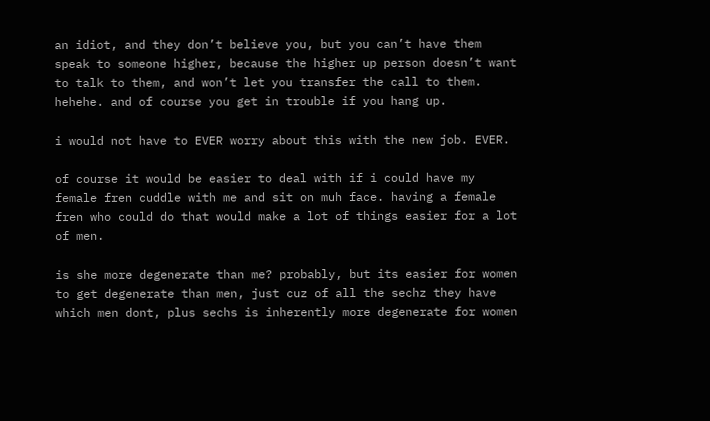an idiot, and they don’t believe you, but you can’t have them speak to someone higher, because the higher up person doesn’t want to talk to them, and won’t let you transfer the call to them. hehehe. and of course you get in trouble if you hang up.

i would not have to EVER worry about this with the new job. EVER.

of course it would be easier to deal with if i could have my female fren cuddle with me and sit on muh face. having a female fren who could do that would make a lot of things easier for a lot of men.

is she more degenerate than me? probably, but its easier for women to get degenerate than men, just cuz of all the sechz they have which men dont, plus sechs is inherently more degenerate for women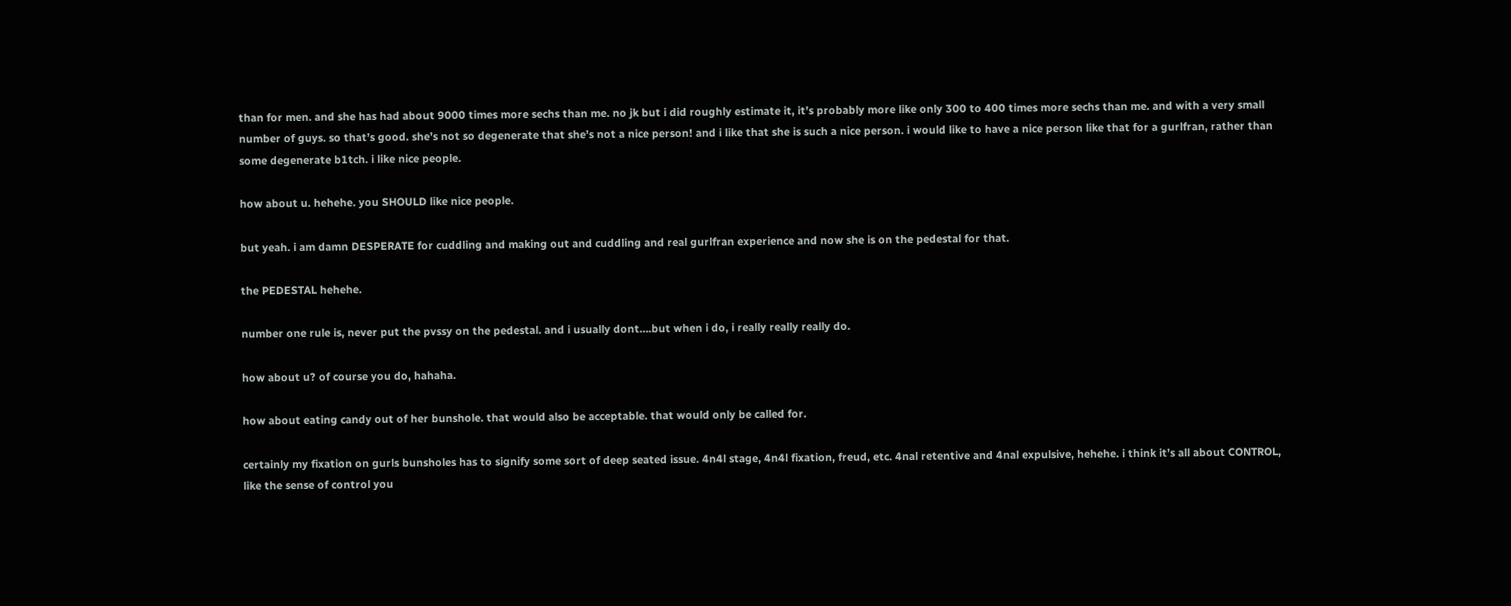than for men. and she has had about 9000 times more sechs than me. no jk but i did roughly estimate it, it’s probably more like only 300 to 400 times more sechs than me. and with a very small number of guys. so that’s good. she’s not so degenerate that she’s not a nice person! and i like that she is such a nice person. i would like to have a nice person like that for a gurlfran, rather than some degenerate b1tch. i like nice people.

how about u. hehehe. you SHOULD like nice people.

but yeah. i am damn DESPERATE for cuddling and making out and cuddling and real gurlfran experience and now she is on the pedestal for that.

the PEDESTAL hehehe.

number one rule is, never put the pvssy on the pedestal. and i usually dont….but when i do, i really really really do.

how about u? of course you do, hahaha.

how about eating candy out of her bunshole. that would also be acceptable. that would only be called for.

certainly my fixation on gurls bunsholes has to signify some sort of deep seated issue. 4n4l stage, 4n4l fixation, freud, etc. 4nal retentive and 4nal expulsive, hehehe. i think it’s all about CONTROL, like the sense of control you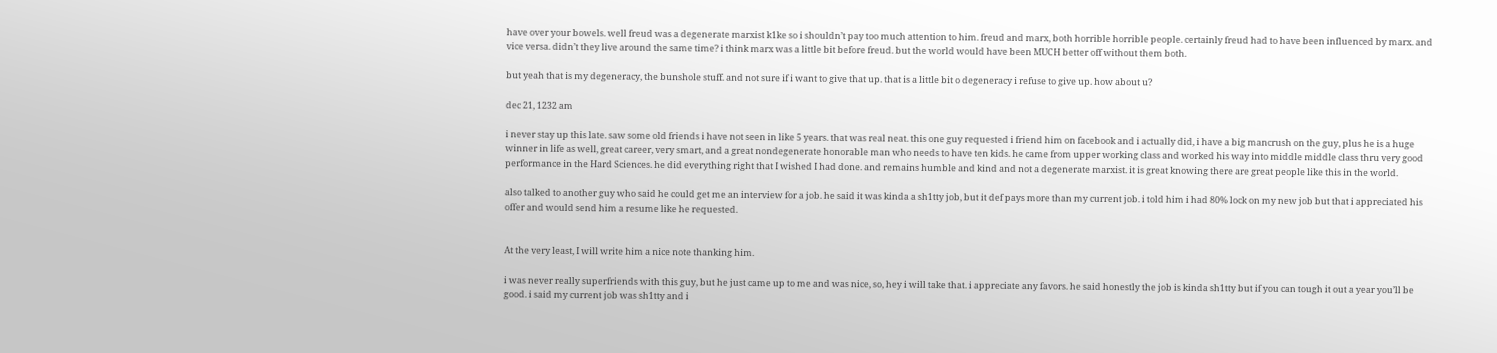have over your bowels. well freud was a degenerate marxist k1ke so i shouldn’t pay too much attention to him. freud and marx, both horrible horrible people. certainly freud had to have been influenced by marx. and vice versa. didn’t they live around the same time? i think marx was a little bit before freud. but the world would have been MUCH better off without them both.

but yeah that is my degeneracy, the bunshole stuff. and not sure if i want to give that up. that is a little bit o degeneracy i refuse to give up. how about u?

dec 21, 1232 am

i never stay up this late. saw some old friends i have not seen in like 5 years. that was real neat. this one guy requested i friend him on facebook and i actually did, i have a big mancrush on the guy, plus he is a huge winner in life as well, great career, very smart, and a great nondegenerate honorable man who needs to have ten kids. he came from upper working class and worked his way into middle middle class thru very good performance in the Hard Sciences. he did everything right that I wished I had done. and remains humble and kind and not a degenerate marxist. it is great knowing there are great people like this in the world.

also talked to another guy who said he could get me an interview for a job. he said it was kinda a sh1tty job, but it def pays more than my current job. i told him i had 80% lock on my new job but that i appreciated his offer and would send him a resume like he requested.


At the very least, I will write him a nice note thanking him.

i was never really superfriends with this guy, but he just came up to me and was nice, so, hey i will take that. i appreciate any favors. he said honestly the job is kinda sh1tty but if you can tough it out a year you’ll be good. i said my current job was sh1tty and i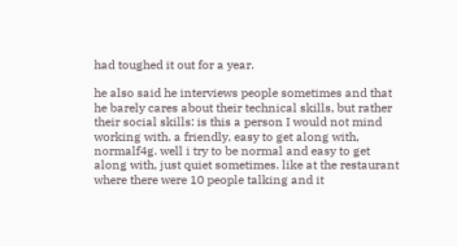had toughed it out for a year.

he also said he interviews people sometimes and that he barely cares about their technical skills, but rather their social skills: is this a person I would not mind working with. a friendly, easy to get along with, normalf4g. well i try to be normal and easy to get along with, just quiet sometimes. like at the restaurant where there were 10 people talking and it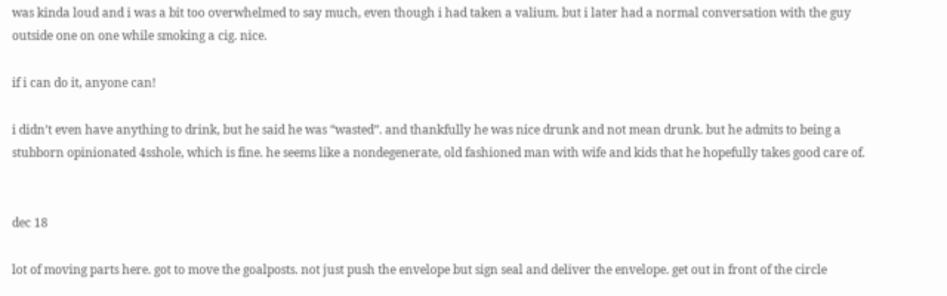was kinda loud and i was a bit too overwhelmed to say much, even though i had taken a valium. but i later had a normal conversation with the guy outside one on one while smoking a cig. nice.

if i can do it, anyone can!

i didn’t even have anything to drink, but he said he was “wasted”. and thankfully he was nice drunk and not mean drunk. but he admits to being a stubborn opinionated 4sshole, which is fine. he seems like a nondegenerate, old fashioned man with wife and kids that he hopefully takes good care of.


dec 18

lot of moving parts here. got to move the goalposts. not just push the envelope but sign seal and deliver the envelope. get out in front of the circle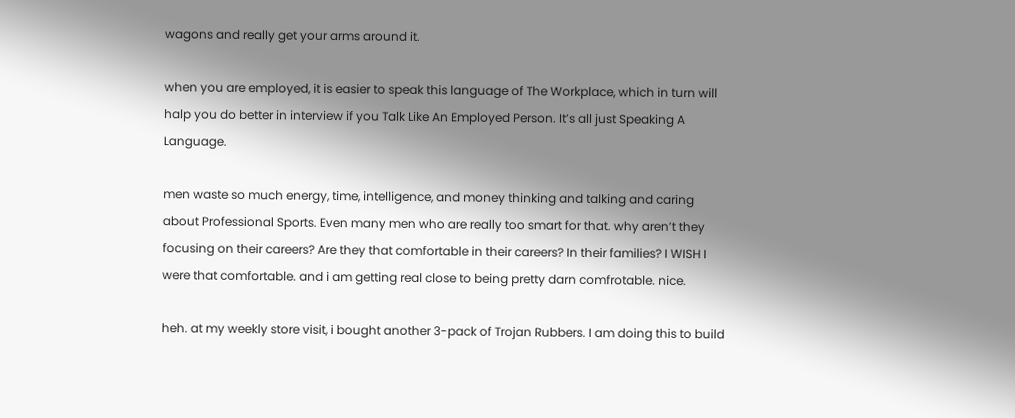wagons and really get your arms around it.

when you are employed, it is easier to speak this language of The Workplace, which in turn will halp you do better in interview if you Talk Like An Employed Person. It’s all just Speaking A Language.

men waste so much energy, time, intelligence, and money thinking and talking and caring about Professional Sports. Even many men who are really too smart for that. why aren’t they focusing on their careers? Are they that comfortable in their careers? In their families? I WISH I were that comfortable. and i am getting real close to being pretty darn comfrotable. nice.

heh. at my weekly store visit, i bought another 3-pack of Trojan Rubbers. I am doing this to build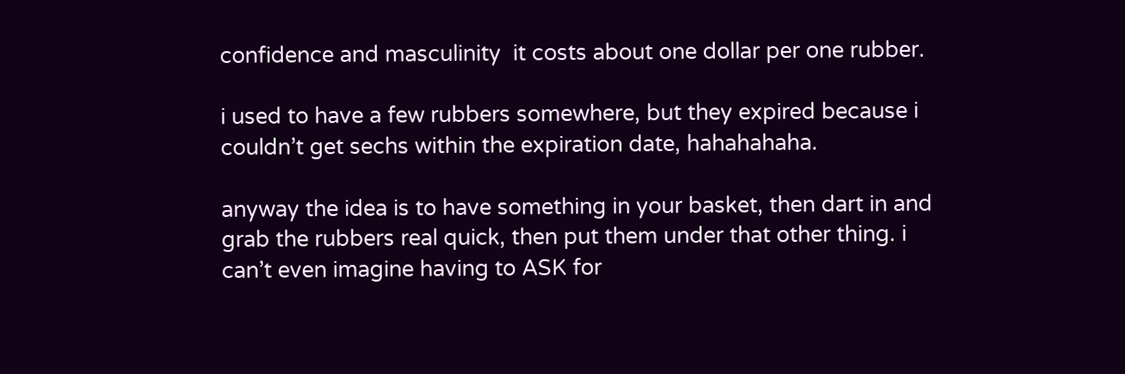confidence and masculinity  it costs about one dollar per one rubber.

i used to have a few rubbers somewhere, but they expired because i couldn’t get sechs within the expiration date, hahahahaha.

anyway the idea is to have something in your basket, then dart in and grab the rubbers real quick, then put them under that other thing. i can’t even imagine having to ASK for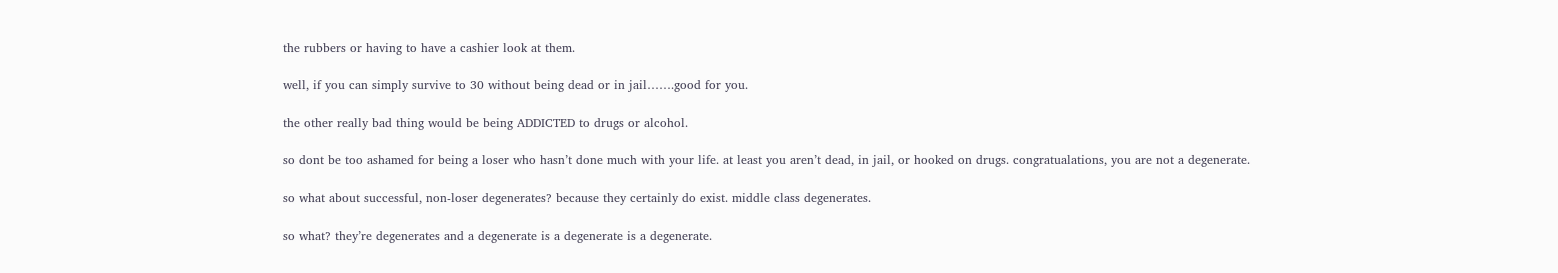the rubbers or having to have a cashier look at them.

well, if you can simply survive to 30 without being dead or in jail…….good for you.

the other really bad thing would be being ADDICTED to drugs or alcohol.

so dont be too ashamed for being a loser who hasn’t done much with your life. at least you aren’t dead, in jail, or hooked on drugs. congratualations, you are not a degenerate.

so what about successful, non-loser degenerates? because they certainly do exist. middle class degenerates.

so what? they’re degenerates and a degenerate is a degenerate is a degenerate.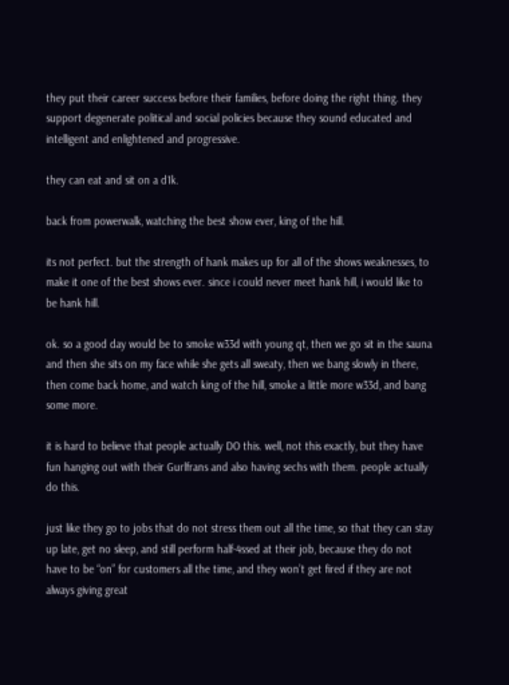they put their career success before their families, before doing the right thing. they support degenerate political and social policies because they sound educated and intelligent and enlightened and progressive.

they can eat and sit on a d1k.

back from powerwalk, watching the best show ever, king of the hill.

its not perfect. but the strength of hank makes up for all of the shows weaknesses, to make it one of the best shows ever. since i could never meet hank hill, i would like to be hank hill.

ok. so a good day would be to smoke w33d with young qt, then we go sit in the sauna and then she sits on my face while she gets all sweaty, then we bang slowly in there, then come back home, and watch king of the hill, smoke a little more w33d, and bang some more.

it is hard to believe that people actually DO this. well, not this exactly, but they have fun hanging out with their Gurlfrans and also having sechs with them. people actually do this.

just like they go to jobs that do not stress them out all the time, so that they can stay up late, get no sleep, and still perform half-4ssed at their job, because they do not have to be “on” for customers all the time, and they won’t get fired if they are not always giving great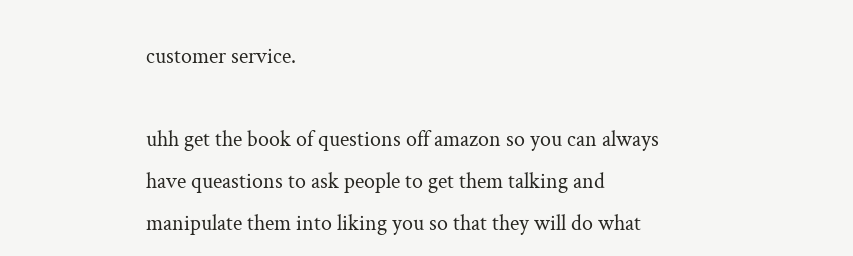customer service.

uhh get the book of questions off amazon so you can always have queastions to ask people to get them talking and manipulate them into liking you so that they will do what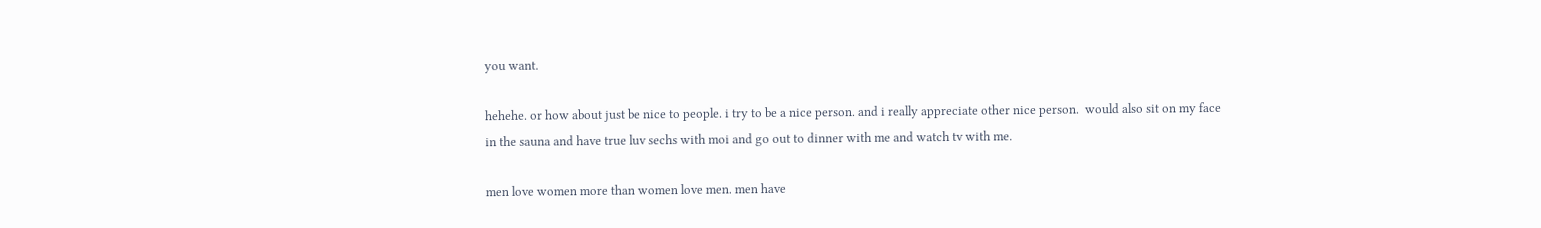you want.

hehehe. or how about just be nice to people. i try to be a nice person. and i really appreciate other nice person.  would also sit on my face in the sauna and have true luv sechs with moi and go out to dinner with me and watch tv with me.

men love women more than women love men. men have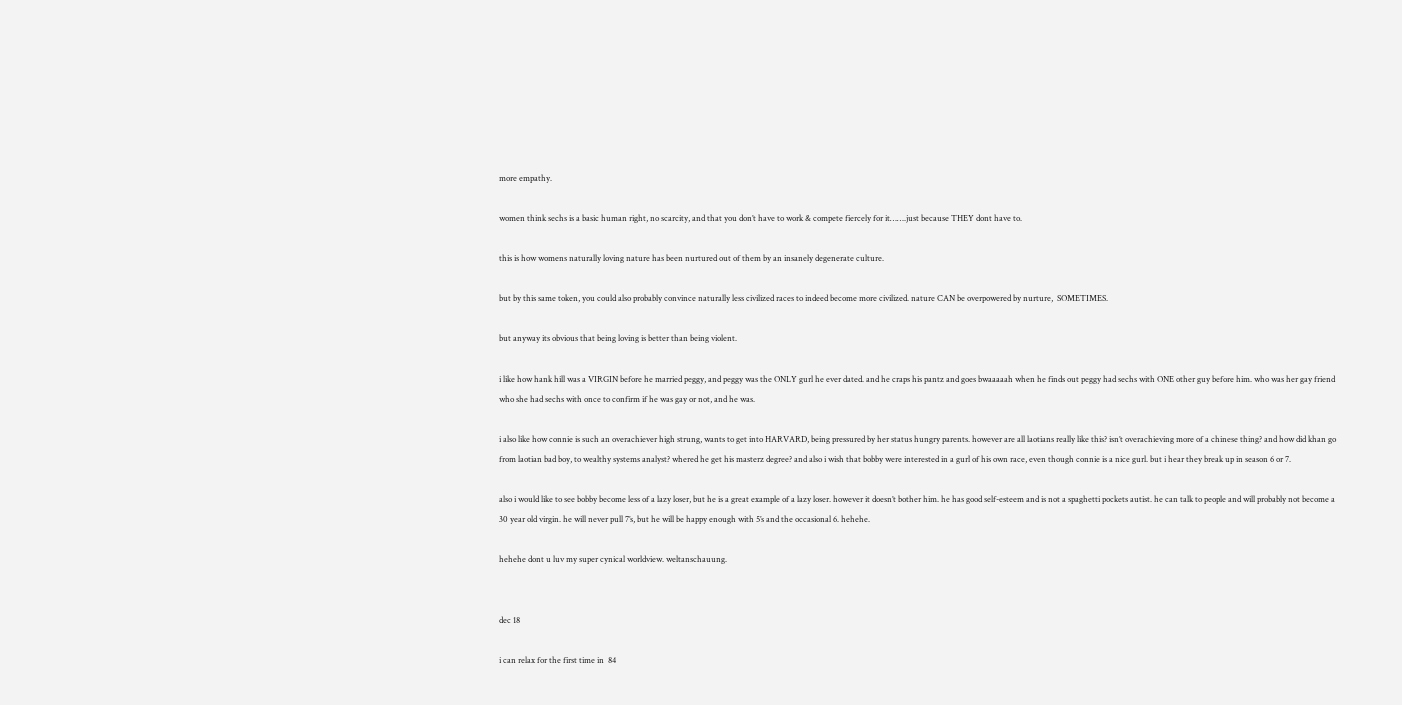more empathy.

women think sechs is a basic human right, no scarcity, and that you don’t have to work & compete fiercely for it…….just because THEY dont have to.

this is how womens naturally loving nature has been nurtured out of them by an insanely degenerate culture.

but by this same token, you could also probably convince naturally less civilized races to indeed become more civilized. nature CAN be overpowered by nurture,  SOMETIMES.

but anyway its obvious that being loving is better than being violent.

i like how hank hill was a VIRGIN before he married peggy, and peggy was the ONLY gurl he ever dated. and he craps his pantz and goes bwaaaaah when he finds out peggy had sechs with ONE other guy before him. who was her gay friend who she had sechs with once to confirm if he was gay or not, and he was.

i also like how connie is such an overachiever high strung, wants to get into HARVARD, being pressured by her status hungry parents. however are all laotians really like this? isn’t overachieving more of a chinese thing? and how did khan go from laotian bad boy, to wealthy systems analyst? whered he get his masterz degree? and also i wish that bobby were interested in a gurl of his own race, even though connie is a nice gurl. but i hear they break up in season 6 or 7.

also i would like to see bobby become less of a lazy loser, but he is a great example of a lazy loser. however it doesn’t bother him. he has good self-esteem and is not a spaghetti pockets autist. he can talk to people and will probably not become a 30 year old virgin. he will never pull 7’s, but he will be happy enough with 5’s and the occasional 6. hehehe.

hehehe dont u luv my super cynical worldview. weltanschauung.


dec 18

i can relax for the first time in  84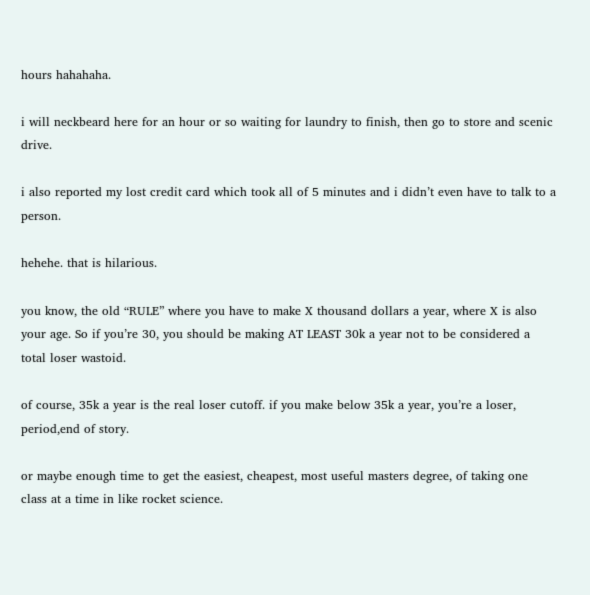hours hahahaha.

i will neckbeard here for an hour or so waiting for laundry to finish, then go to store and scenic drive.

i also reported my lost credit card which took all of 5 minutes and i didn’t even have to talk to a person.

hehehe. that is hilarious.

you know, the old “RULE” where you have to make X thousand dollars a year, where X is also your age. So if you’re 30, you should be making AT LEAST 30k a year not to be considered a total loser wastoid.

of course, 35k a year is the real loser cutoff. if you make below 35k a year, you’re a loser, period,end of story.

or maybe enough time to get the easiest, cheapest, most useful masters degree, of taking one class at a time in like rocket science.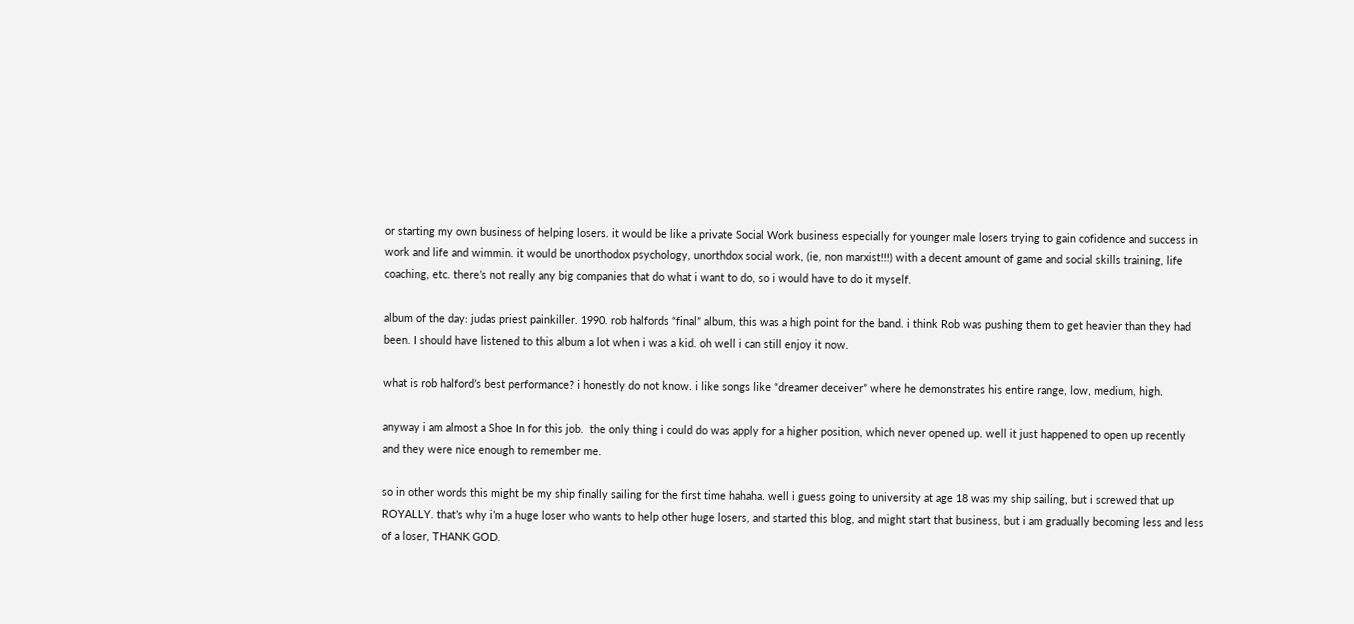or starting my own business of helping losers. it would be like a private Social Work business especially for younger male losers trying to gain cofidence and success in work and life and wimmin. it would be unorthodox psychology, unorthdox social work, (ie, non marxist!!!) with a decent amount of game and social skills training, life coaching, etc. there’s not really any big companies that do what i want to do, so i would have to do it myself.

album of the day: judas priest painkiller. 1990. rob halfords “final” album, this was a high point for the band. i think Rob was pushing them to get heavier than they had been. I should have listened to this album a lot when i was a kid. oh well i can still enjoy it now.

what is rob halford’s best performance? i honestly do not know. i like songs like “dreamer deceiver” where he demonstrates his entire range, low, medium, high.

anyway i am almost a Shoe In for this job.  the only thing i could do was apply for a higher position, which never opened up. well it just happened to open up recently and they were nice enough to remember me.

so in other words this might be my ship finally sailing for the first time hahaha. well i guess going to university at age 18 was my ship sailing, but i screwed that up ROYALLY. that’s why i’m a huge loser who wants to help other huge losers, and started this blog, and might start that business, but i am gradually becoming less and less of a loser, THANK GOD.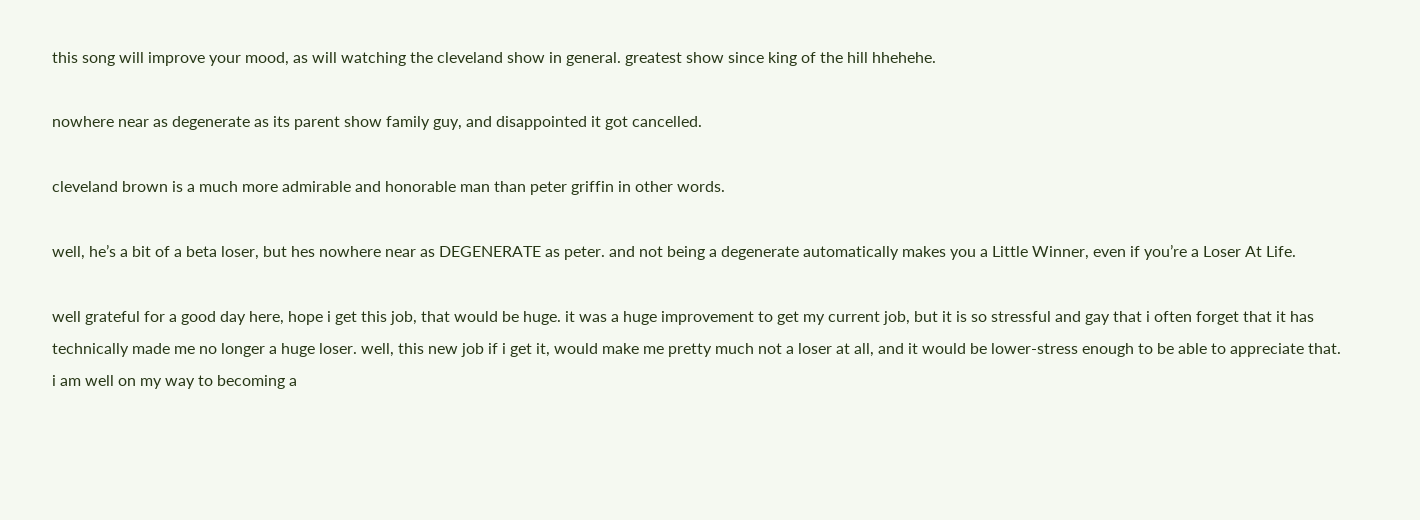this song will improve your mood, as will watching the cleveland show in general. greatest show since king of the hill hhehehe.

nowhere near as degenerate as its parent show family guy, and disappointed it got cancelled.

cleveland brown is a much more admirable and honorable man than peter griffin in other words.

well, he’s a bit of a beta loser, but hes nowhere near as DEGENERATE as peter. and not being a degenerate automatically makes you a Little Winner, even if you’re a Loser At Life.

well grateful for a good day here, hope i get this job, that would be huge. it was a huge improvement to get my current job, but it is so stressful and gay that i often forget that it has technically made me no longer a huge loser. well, this new job if i get it, would make me pretty much not a loser at all, and it would be lower-stress enough to be able to appreciate that. i am well on my way to becoming a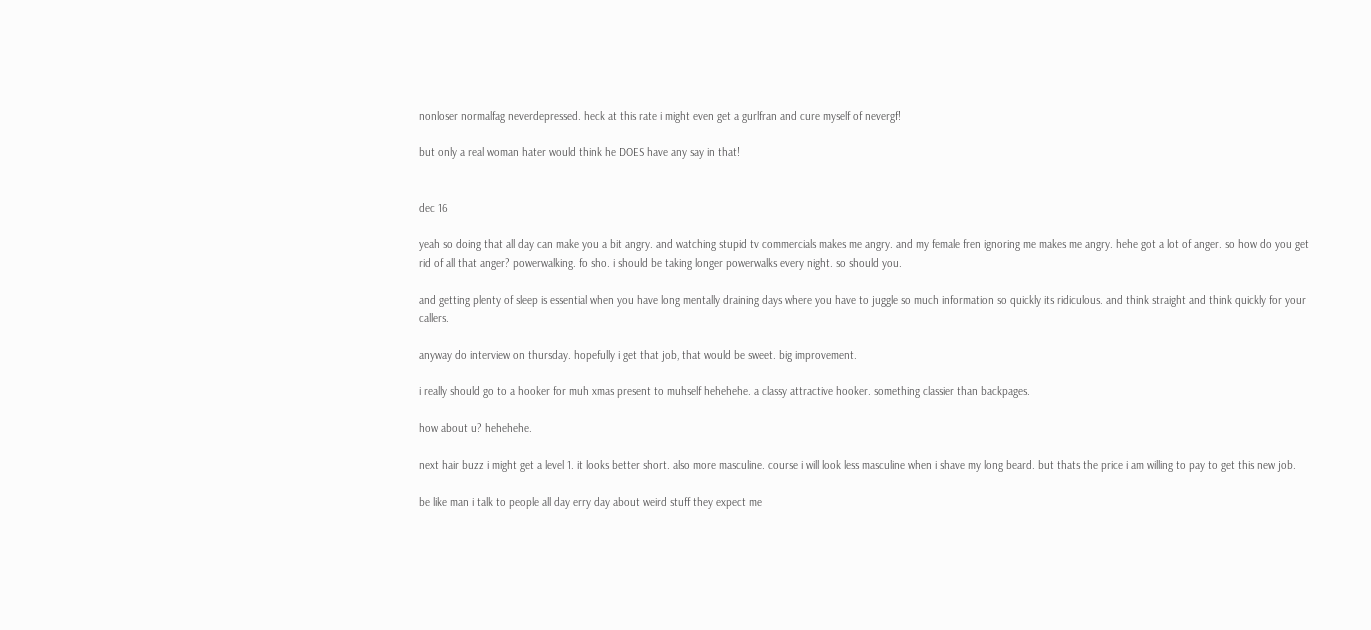nonloser normalfag neverdepressed. heck at this rate i might even get a gurlfran and cure myself of nevergf!

but only a real woman hater would think he DOES have any say in that!


dec 16

yeah so doing that all day can make you a bit angry. and watching stupid tv commercials makes me angry. and my female fren ignoring me makes me angry. hehe got a lot of anger. so how do you get rid of all that anger? powerwalking. fo sho. i should be taking longer powerwalks every night. so should you.

and getting plenty of sleep is essential when you have long mentally draining days where you have to juggle so much information so quickly its ridiculous. and think straight and think quickly for your callers.

anyway do interview on thursday. hopefully i get that job, that would be sweet. big improvement.

i really should go to a hooker for muh xmas present to muhself hehehehe. a classy attractive hooker. something classier than backpages.

how about u? hehehehe.

next hair buzz i might get a level 1. it looks better short. also more masculine. course i will look less masculine when i shave my long beard. but thats the price i am willing to pay to get this new job.

be like man i talk to people all day erry day about weird stuff they expect me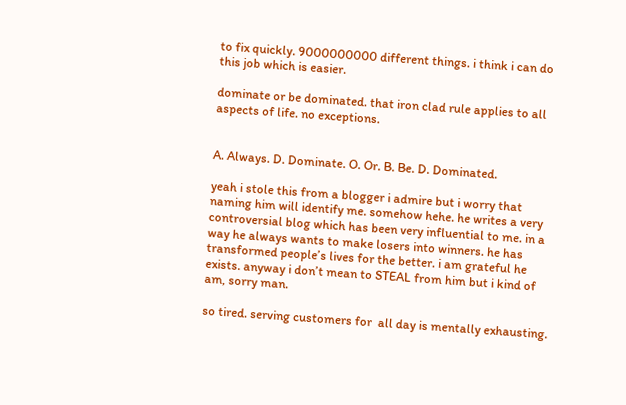to fix quickly. 9000000000 different things. i think i can do this job which is easier.

dominate or be dominated. that iron clad rule applies to all aspects of life. no exceptions.


A. Always. D. Dominate. O. Or. B. Be. D. Dominated.

yeah i stole this from a blogger i admire but i worry that naming him will identify me. somehow hehe. he writes a very controversial blog which has been very influential to me. in a way he always wants to make losers into winners. he has transformed people’s lives for the better. i am grateful he exists. anyway i don’t mean to STEAL from him but i kind of am, sorry man.

so tired. serving customers for  all day is mentally exhausting.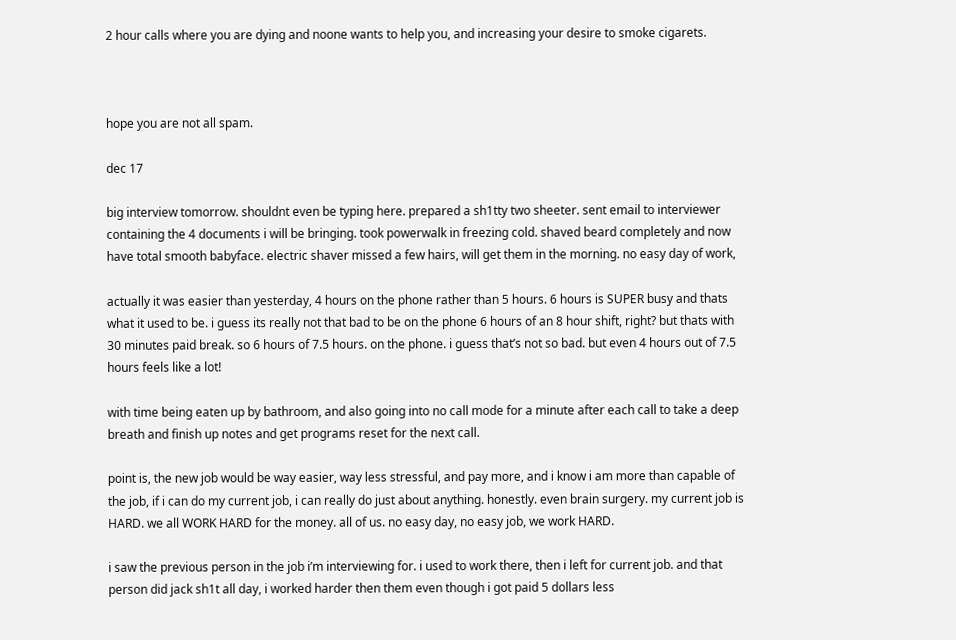2 hour calls where you are dying and noone wants to help you, and increasing your desire to smoke cigarets.



hope you are not all spam.

dec 17

big interview tomorrow. shouldnt even be typing here. prepared a sh1tty two sheeter. sent email to interviewer containing the 4 documents i will be bringing. took powerwalk in freezing cold. shaved beard completely and now have total smooth babyface. electric shaver missed a few hairs, will get them in the morning. no easy day of work,

actually it was easier than yesterday, 4 hours on the phone rather than 5 hours. 6 hours is SUPER busy and thats what it used to be. i guess its really not that bad to be on the phone 6 hours of an 8 hour shift, right? but thats with 30 minutes paid break. so 6 hours of 7.5 hours. on the phone. i guess that’s not so bad. but even 4 hours out of 7.5 hours feels like a lot!

with time being eaten up by bathroom, and also going into no call mode for a minute after each call to take a deep breath and finish up notes and get programs reset for the next call.

point is, the new job would be way easier, way less stressful, and pay more, and i know i am more than capable of the job, if i can do my current job, i can really do just about anything. honestly. even brain surgery. my current job is HARD. we all WORK HARD for the money. all of us. no easy day, no easy job, we work HARD.

i saw the previous person in the job i’m interviewing for. i used to work there, then i left for current job. and that person did jack sh1t all day, i worked harder then them even though i got paid 5 dollars less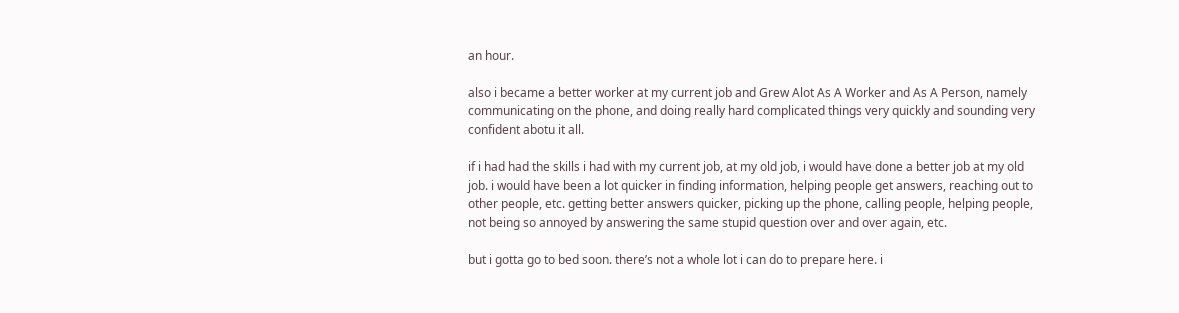an hour.

also i became a better worker at my current job and Grew Alot As A Worker and As A Person, namely communicating on the phone, and doing really hard complicated things very quickly and sounding very confident abotu it all.

if i had had the skills i had with my current job, at my old job, i would have done a better job at my old job. i would have been a lot quicker in finding information, helping people get answers, reaching out to other people, etc. getting better answers quicker, picking up the phone, calling people, helping people, not being so annoyed by answering the same stupid question over and over again, etc.

but i gotta go to bed soon. there’s not a whole lot i can do to prepare here. i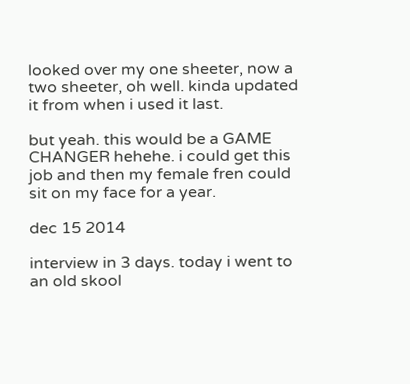looked over my one sheeter, now a two sheeter, oh well. kinda updated it from when i used it last.

but yeah. this would be a GAME CHANGER hehehe. i could get this job and then my female fren could sit on my face for a year.

dec 15 2014

interview in 3 days. today i went to an old skool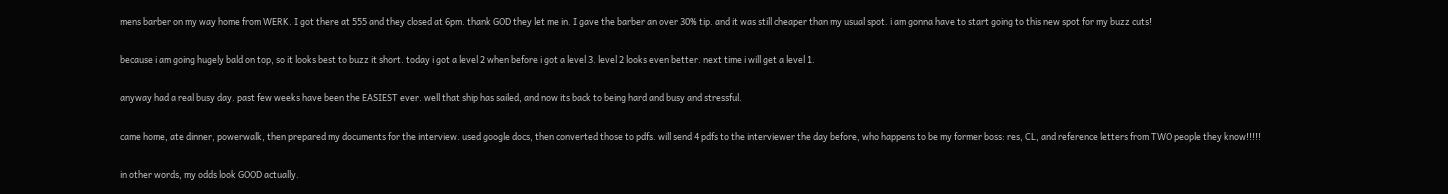mens barber on my way home from WERK. I got there at 555 and they closed at 6pm. thank GOD they let me in. I gave the barber an over 30% tip. and it was still cheaper than my usual spot. i am gonna have to start going to this new spot for my buzz cuts!

because i am going hugely bald on top, so it looks best to buzz it short. today i got a level 2 when before i got a level 3. level 2 looks even better. next time i will get a level 1.

anyway had a real busy day. past few weeks have been the EASIEST ever. well that ship has sailed, and now its back to being hard and busy and stressful.

came home, ate dinner, powerwalk, then prepared my documents for the interview. used google docs, then converted those to pdfs. will send 4 pdfs to the interviewer the day before, who happens to be my former boss: res, CL, and reference letters from TWO people they know!!!!!

in other words, my odds look GOOD actually.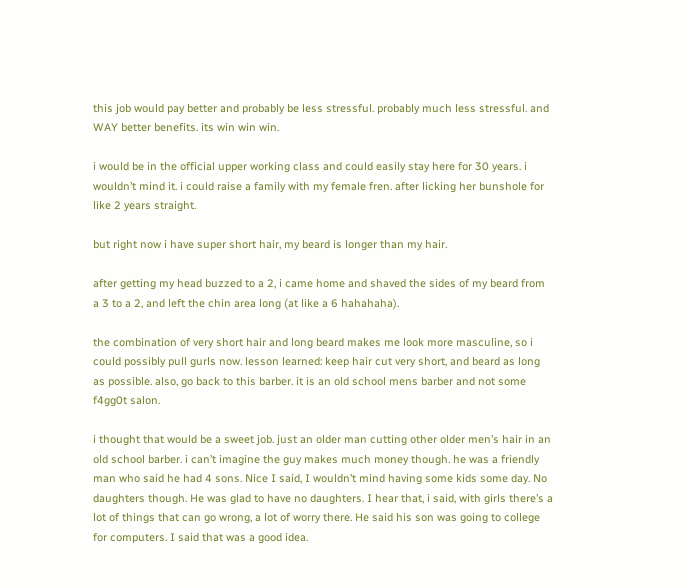this job would pay better and probably be less stressful. probably much less stressful. and WAY better benefits. its win win win.

i would be in the official upper working class and could easily stay here for 30 years. i wouldn’t mind it. i could raise a family with my female fren. after licking her bunshole for like 2 years straight.

but right now i have super short hair, my beard is longer than my hair.

after getting my head buzzed to a 2, i came home and shaved the sides of my beard from a 3 to a 2, and left the chin area long (at like a 6 hahahaha).

the combination of very short hair and long beard makes me look more masculine, so i could possibly pull gurls now. lesson learned: keep hair cut very short, and beard as long as possible. also, go back to this barber. it is an old school mens barber and not some f4gg0t salon.

i thought that would be a sweet job. just an older man cutting other older men’s hair in an old school barber. i can’t imagine the guy makes much money though. he was a friendly man who said he had 4 sons. Nice I said, I wouldn’t mind having some kids some day. No daughters though. He was glad to have no daughters. I hear that, i said, with girls there’s a lot of things that can go wrong, a lot of worry there. He said his son was going to college for computers. I said that was a good idea.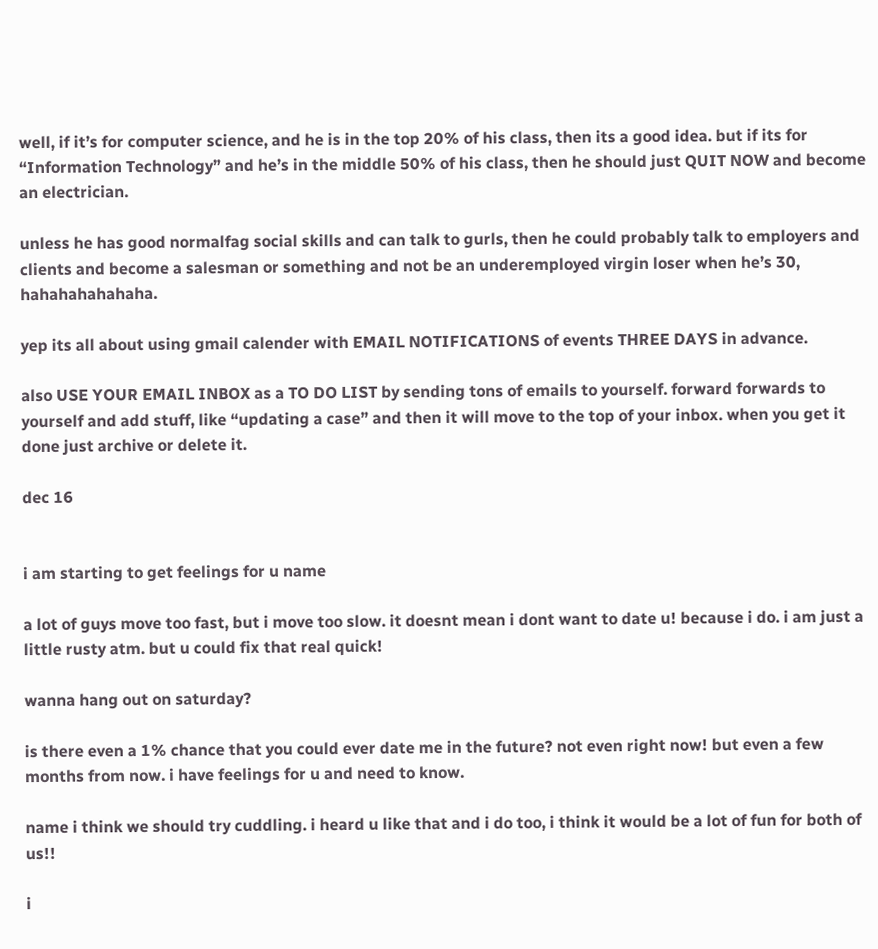well, if it’s for computer science, and he is in the top 20% of his class, then its a good idea. but if its for “Information Technology” and he’s in the middle 50% of his class, then he should just QUIT NOW and become an electrician.

unless he has good normalfag social skills and can talk to gurls, then he could probably talk to employers and clients and become a salesman or something and not be an underemployed virgin loser when he’s 30, hahahahahahaha.

yep its all about using gmail calender with EMAIL NOTIFICATIONS of events THREE DAYS in advance.

also USE YOUR EMAIL INBOX as a TO DO LIST by sending tons of emails to yourself. forward forwards to yourself and add stuff, like “updating a case” and then it will move to the top of your inbox. when you get it done just archive or delete it.

dec 16


i am starting to get feelings for u name

a lot of guys move too fast, but i move too slow. it doesnt mean i dont want to date u! because i do. i am just a little rusty atm. but u could fix that real quick!

wanna hang out on saturday?

is there even a 1% chance that you could ever date me in the future? not even right now! but even a few months from now. i have feelings for u and need to know.

name i think we should try cuddling. i heard u like that and i do too, i think it would be a lot of fun for both of us!!

i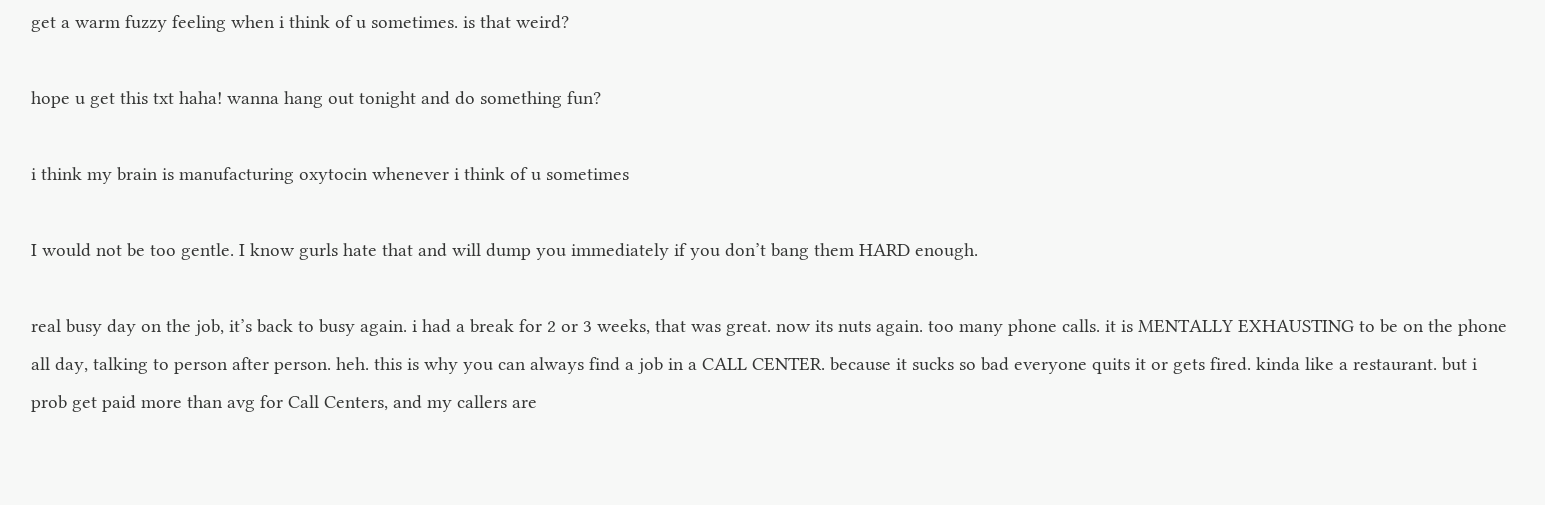get a warm fuzzy feeling when i think of u sometimes. is that weird?

hope u get this txt haha! wanna hang out tonight and do something fun?

i think my brain is manufacturing oxytocin whenever i think of u sometimes

I would not be too gentle. I know gurls hate that and will dump you immediately if you don’t bang them HARD enough.

real busy day on the job, it’s back to busy again. i had a break for 2 or 3 weeks, that was great. now its nuts again. too many phone calls. it is MENTALLY EXHAUSTING to be on the phone all day, talking to person after person. heh. this is why you can always find a job in a CALL CENTER. because it sucks so bad everyone quits it or gets fired. kinda like a restaurant. but i prob get paid more than avg for Call Centers, and my callers are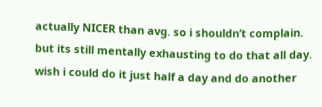actually NICER than avg. so i shouldn’t complain. but its still mentally exhausting to do that all day. wish i could do it just half a day and do another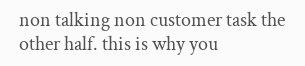non talking non customer task the other half. this is why you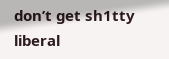don’t get sh1tty liberal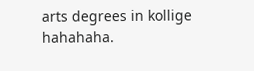arts degrees in kollige hahahaha.